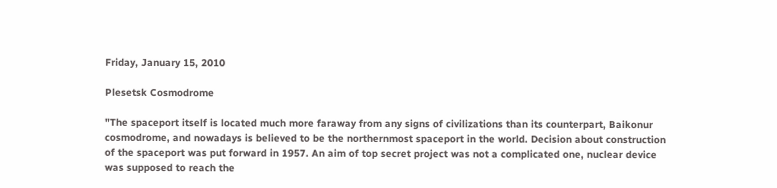Friday, January 15, 2010

Plesetsk Cosmodrome

"The spaceport itself is located much more faraway from any signs of civilizations than its counterpart, Baikonur cosmodrome, and nowadays is believed to be the northernmost spaceport in the world. Decision about construction of the spaceport was put forward in 1957. An aim of top secret project was not a complicated one, nuclear device was supposed to reach the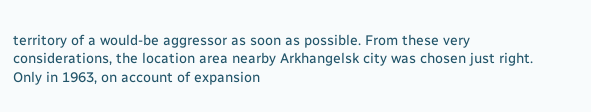territory of a would-be aggressor as soon as possible. From these very considerations, the location area nearby Arkhangelsk city was chosen just right. Only in 1963, on account of expansion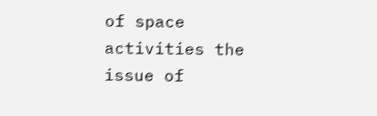of space activities the issue of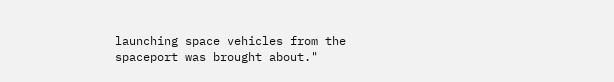launching space vehicles from the spaceport was brought about."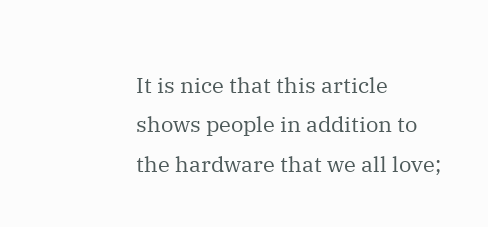It is nice that this article shows people in addition to the hardware that we all love;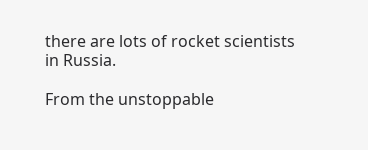there are lots of rocket scientists in Russia.

From the unstoppable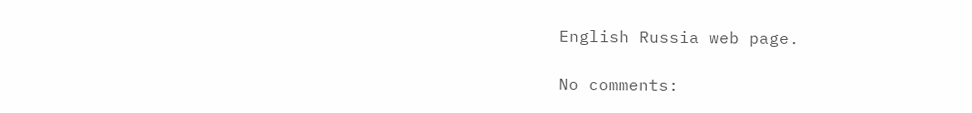English Russia web page.

No comments: